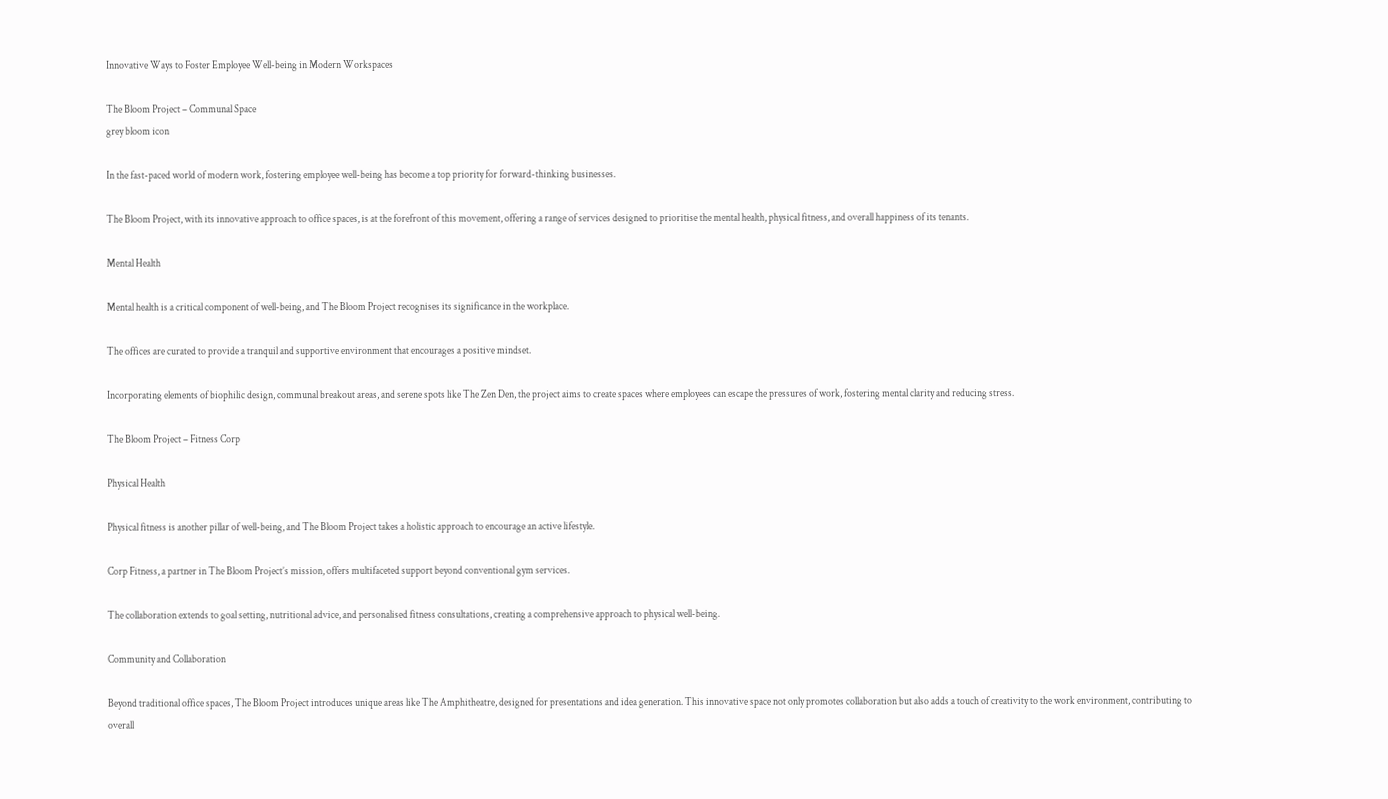Innovative Ways to Foster Employee Well-being in Modern Workspaces

The Bloom Project – Communal Space
grey bloom icon

In the fast-paced world of modern work, fostering employee well-being has become a top priority for forward-thinking businesses.

The Bloom Project, with its innovative approach to office spaces, is at the forefront of this movement, offering a range of services designed to prioritise the mental health, physical fitness, and overall happiness of its tenants.

Mental Health

Mental health is a critical component of well-being, and The Bloom Project recognises its significance in the workplace.

The offices are curated to provide a tranquil and supportive environment that encourages a positive mindset.

Incorporating elements of biophilic design, communal breakout areas, and serene spots like The Zen Den, the project aims to create spaces where employees can escape the pressures of work, fostering mental clarity and reducing stress.

The Bloom Project – Fitness Corp

Physical Health

Physical fitness is another pillar of well-being, and The Bloom Project takes a holistic approach to encourage an active lifestyle.

Corp Fitness, a partner in The Bloom Project’s mission, offers multifaceted support beyond conventional gym services.

The collaboration extends to goal setting, nutritional advice, and personalised fitness consultations, creating a comprehensive approach to physical well-being.

Community and Collaboration

Beyond traditional office spaces, The Bloom Project introduces unique areas like The Amphitheatre, designed for presentations and idea generation. This innovative space not only promotes collaboration but also adds a touch of creativity to the work environment, contributing to overall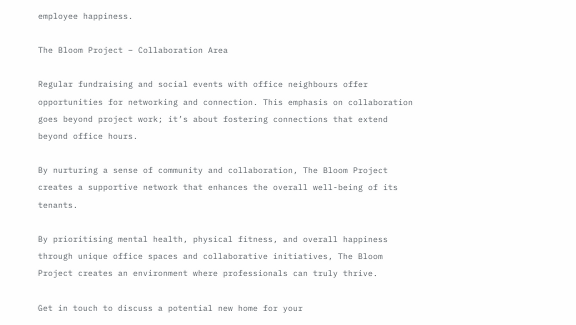employee happiness.

The Bloom Project – Collaboration Area

Regular fundraising and social events with office neighbours offer opportunities for networking and connection. This emphasis on collaboration goes beyond project work; it’s about fostering connections that extend beyond office hours.

By nurturing a sense of community and collaboration, The Bloom Project creates a supportive network that enhances the overall well-being of its tenants.

By prioritising mental health, physical fitness, and overall happiness through unique office spaces and collaborative initiatives, The Bloom Project creates an environment where professionals can truly thrive.

Get in touch to discuss a potential new home for your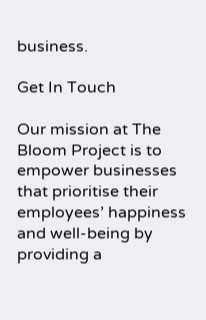business.

Get In Touch

Our mission at The Bloom Project is to empower businesses that prioritise their employees’ happiness and well-being by providing a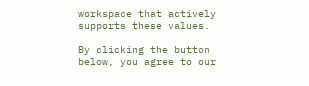workspace that actively supports these values.

By clicking the button below, you agree to our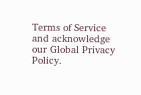Terms of Service and acknowledge our Global Privacy Policy.